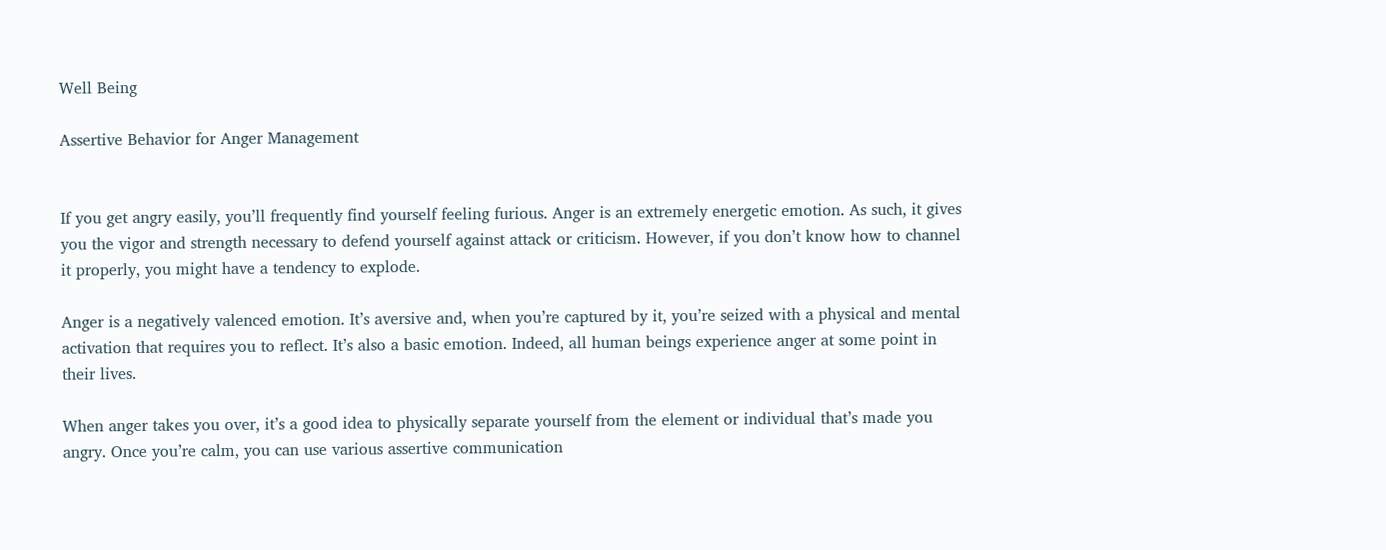Well Being

Assertive Behavior for Anger Management


If you get angry easily, you’ll frequently find yourself feeling furious. Anger is an extremely energetic emotion. As such, it gives you the vigor and strength necessary to defend yourself against attack or criticism. However, if you don’t know how to channel it properly, you might have a tendency to explode.

Anger is a negatively valenced emotion. It’s aversive and, when you’re captured by it, you’re seized with a physical and mental activation that requires you to reflect. It’s also a basic emotion. Indeed, all human beings experience anger at some point in their lives.

When anger takes you over, it’s a good idea to physically separate yourself from the element or individual that’s made you angry. Once you’re calm, you can use various assertive communication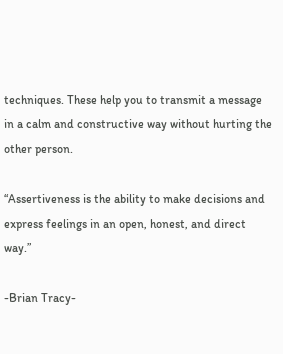techniques. These help you to transmit a message in a calm and constructive way without hurting the other person.

“Assertiveness is the ability to make decisions and express feelings in an open, honest, and direct way.”

-Brian Tracy-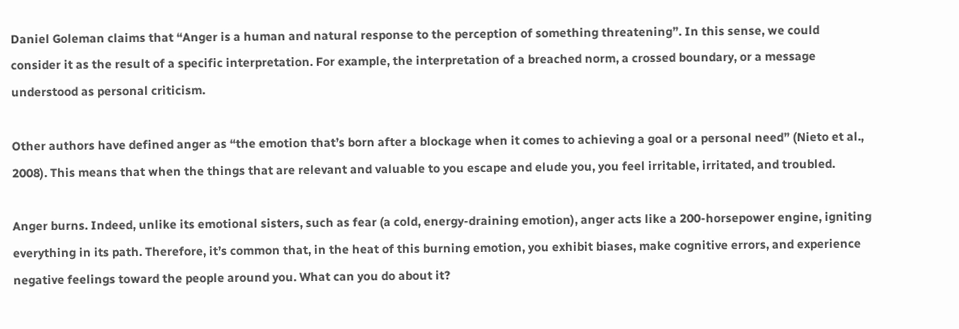Daniel Goleman claims that “Anger is a human and natural response to the perception of something threatening”. In this sense, we could consider it as the result of a specific interpretation. For example, the interpretation of a breached norm, a crossed boundary, or a message understood as personal criticism.

Other authors have defined anger as “the emotion that’s born after a blockage when it comes to achieving a goal or a personal need” (Nieto et al., 2008). This means that when the things that are relevant and valuable to you escape and elude you, you feel irritable, irritated, and troubled.

Anger burns. Indeed, unlike its emotional sisters, such as fear (a cold, energy-draining emotion), anger acts like a 200-horsepower engine, igniting everything in its path. Therefore, it’s common that, in the heat of this burning emotion, you exhibit biases, make cognitive errors, and experience negative feelings toward the people around you. What can you do about it?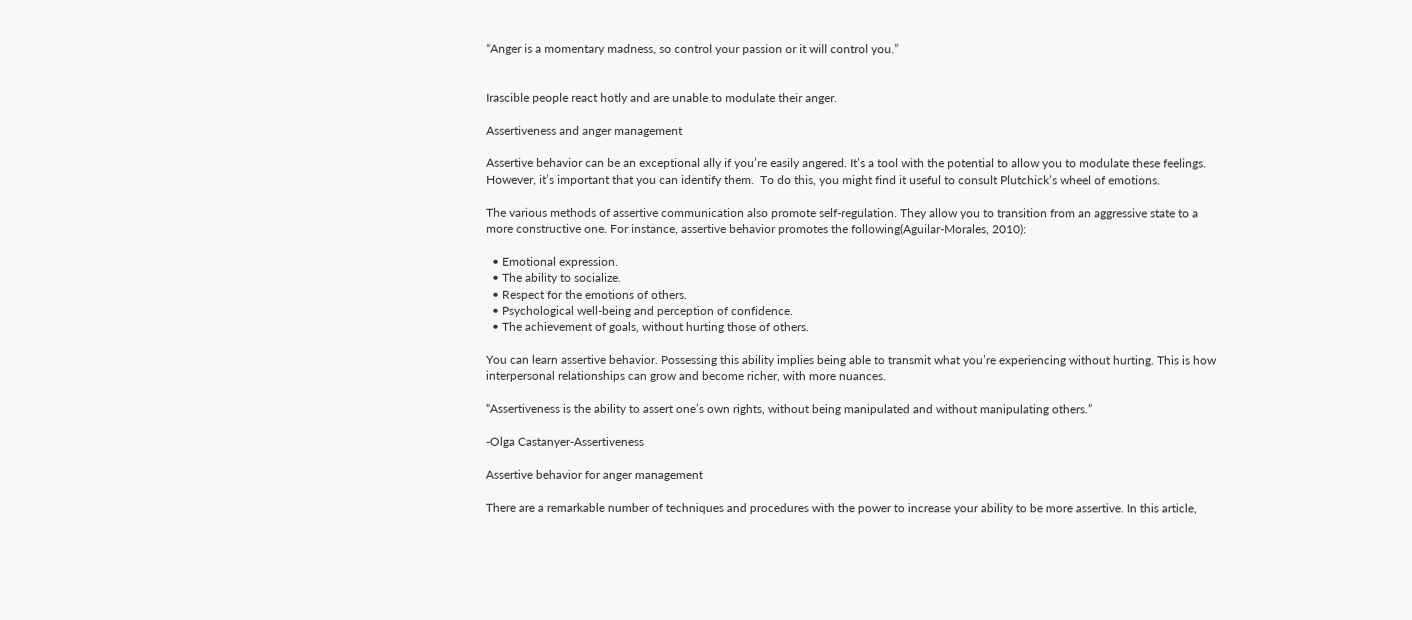“Anger is a momentary madness, so control your passion or it will control you.”


Irascible people react hotly and are unable to modulate their anger.

Assertiveness and anger management

Assertive behavior can be an exceptional ally if you’re easily angered. It’s a tool with the potential to allow you to modulate these feelings. However, it’s important that you can identify them.  To do this, you might find it useful to consult Plutchick’s wheel of emotions.

The various methods of assertive communication also promote self-regulation. They allow you to transition from an aggressive state to a more constructive one. For instance, assertive behavior promotes the following(Aguilar-Morales, 2010):

  • Emotional expression.
  • The ability to socialize.
  • Respect for the emotions of others.
  • Psychological well-being and perception of confidence.
  • The achievement of goals, without hurting those of others.

You can learn assertive behavior. Possessing this ability implies being able to transmit what you’re experiencing without hurting. This is how interpersonal relationships can grow and become richer, with more nuances.

“Assertiveness is the ability to assert one’s own rights, without being manipulated and without manipulating others.”

-Olga Castanyer-Assertiveness

Assertive behavior for anger management

There are a remarkable number of techniques and procedures with the power to increase your ability to be more assertive. In this article,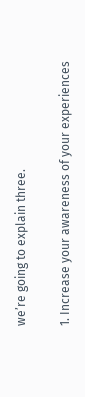we’re going to explain three.

1. Increase your awareness of your experiences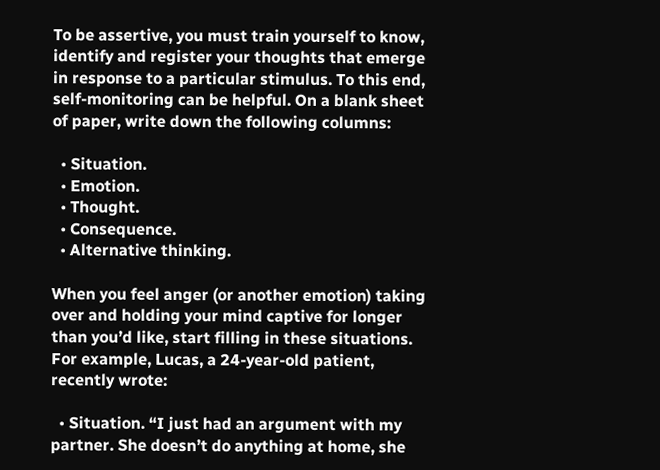To be assertive, you must train yourself to know, identify and register your thoughts that emerge in response to a particular stimulus. To this end, self-monitoring can be helpful. On a blank sheet of paper, write down the following columns:

  • Situation.
  • Emotion.
  • Thought.
  • Consequence.
  • Alternative thinking.

When you feel anger (or another emotion) taking over and holding your mind captive for longer than you’d like, start filling in these situations. For example, Lucas, a 24-year-old patient, recently wrote:

  • Situation. “I just had an argument with my partner. She doesn’t do anything at home, she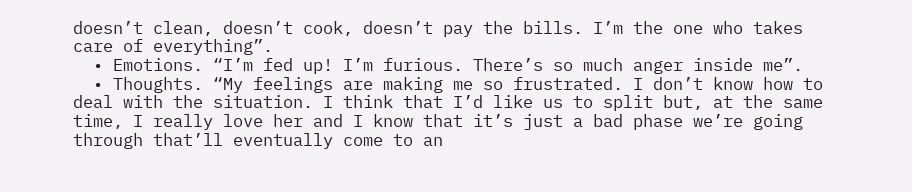doesn’t clean, doesn’t cook, doesn’t pay the bills. I’m the one who takes care of everything”.
  • Emotions. “I’m fed up! I’m furious. There’s so much anger inside me”.
  • Thoughts. “My feelings are making me so frustrated. I don’t know how to deal with the situation. I think that I’d like us to split but, at the same time, I really love her and I know that it’s just a bad phase we’re going through that’ll eventually come to an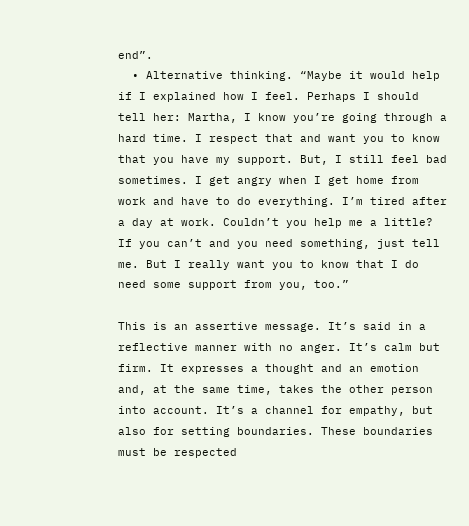end”.
  • Alternative thinking. “Maybe it would help if I explained how I feel. Perhaps I should tell her: Martha, I know you’re going through a hard time. I respect that and want you to know that you have my support. But, I still feel bad sometimes. I get angry when I get home from work and have to do everything. I’m tired after a day at work. Couldn’t you help me a little? If you can’t and you need something, just tell me. But I really want you to know that I do need some support from you, too.”

This is an assertive message. It’s said in a reflective manner with no anger. It’s calm but firm. It expresses a thought and an emotion and, at the same time, takes the other person into account. It’s a channel for empathy, but also for setting boundaries. These boundaries must be respected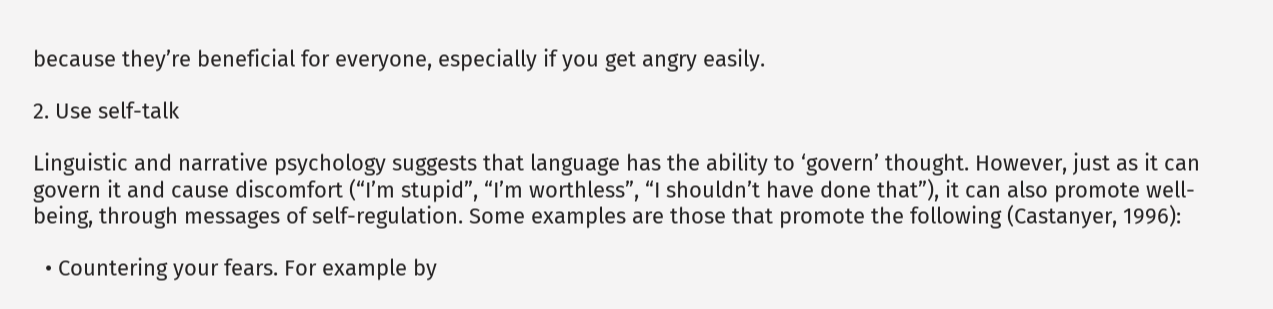because they’re beneficial for everyone, especially if you get angry easily.

2. Use self-talk

Linguistic and narrative psychology suggests that language has the ability to ‘govern’ thought. However, just as it can govern it and cause discomfort (“I’m stupid”, “I’m worthless”, “I shouldn’t have done that”), it can also promote well-being, through messages of self-regulation. Some examples are those that promote the following (Castanyer, 1996):

  • Countering your fears. For example by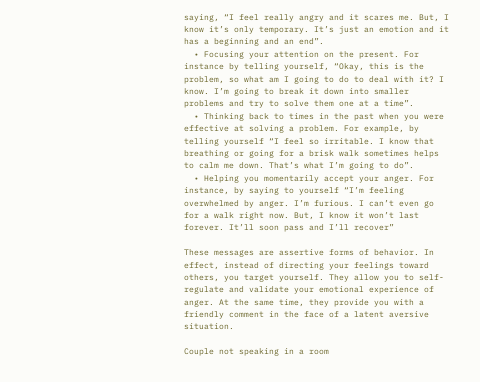saying, “I feel really angry and it scares me. But, I know it’s only temporary. It’s just an emotion and it has a beginning and an end”.
  • Focusing your attention on the present. For instance by telling yourself, “Okay, this is the problem, so what am I going to do to deal with it? I know. I’m going to break it down into smaller problems and try to solve them one at a time”.
  • Thinking back to times in the past when you were effective at solving a problem. For example, by telling yourself “I feel so irritable. I know that breathing or going for a brisk walk sometimes helps to calm me down. That’s what I’m going to do”.
  • Helping you momentarily accept your anger. For instance, by saying to yourself “I’m feeling overwhelmed by anger. I’m furious. I can’t even go for a walk right now. But, I know it won’t last forever. It’ll soon pass and I’ll recover”

These messages are assertive forms of behavior. In effect, instead of directing your feelings toward others, you target yourself. They allow you to self-regulate and validate your emotional experience of anger. At the same time, they provide you with a friendly comment in the face of a latent aversive situation.

Couple not speaking in a room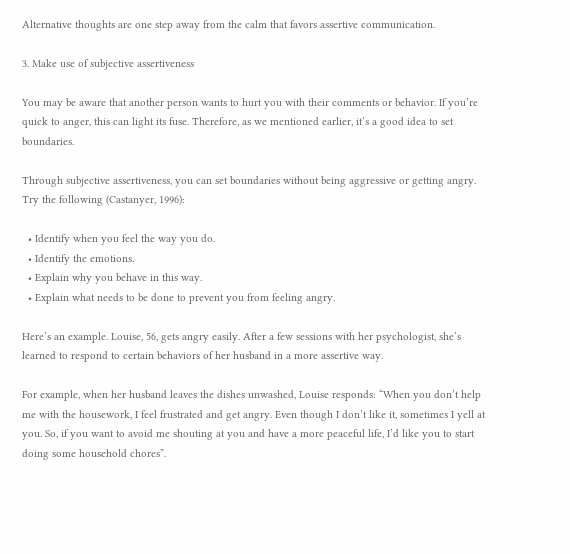Alternative thoughts are one step away from the calm that favors assertive communication.

3. Make use of subjective assertiveness

You may be aware that another person wants to hurt you with their comments or behavior. If you’re quick to anger, this can light its fuse. Therefore, as we mentioned earlier, it’s a good idea to set boundaries.

Through subjective assertiveness, you can set boundaries without being aggressive or getting angry. Try the following (Castanyer, 1996):

  • Identify when you feel the way you do.
  • Identify the emotions.
  • Explain why you behave in this way.
  • Explain what needs to be done to prevent you from feeling angry.

Here’s an example. Louise, 56, gets angry easily. After a few sessions with her psychologist, she’s learned to respond to certain behaviors of her husband in a more assertive way.

For example, when her husband leaves the dishes unwashed, Louise responds: “When you don’t help me with the housework, I feel frustrated and get angry. Even though I don’t like it, sometimes I yell at you. So, if you want to avoid me shouting at you and have a more peaceful life, I’d like you to start doing some household chores”.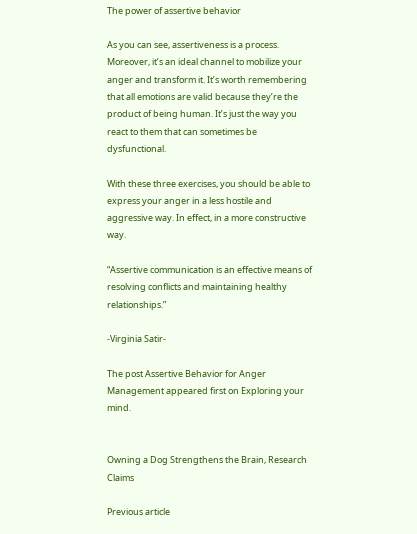The power of assertive behavior

As you can see, assertiveness is a process. Moreover, it’s an ideal channel to mobilize your anger and transform it. It’s worth remembering that all emotions are valid because they’re the product of being human. It’s just the way you react to them that can sometimes be dysfunctional.

With these three exercises, you should be able to express your anger in a less hostile and aggressive way. In effect, in a more constructive way.

“Assertive communication is an effective means of resolving conflicts and maintaining healthy relationships.”

-Virginia Satir-

The post Assertive Behavior for Anger Management appeared first on Exploring your mind.


Owning a Dog Strengthens the Brain, Research Claims

Previous article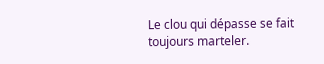Le clou qui dépasse se fait toujours marteler.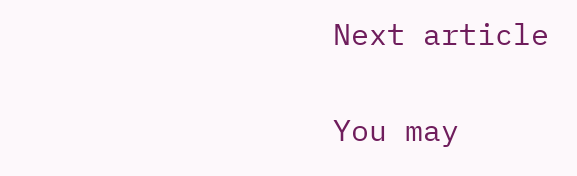Next article

You may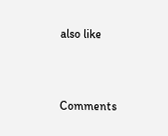also like


Comments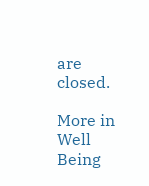are closed.

More in Well Being